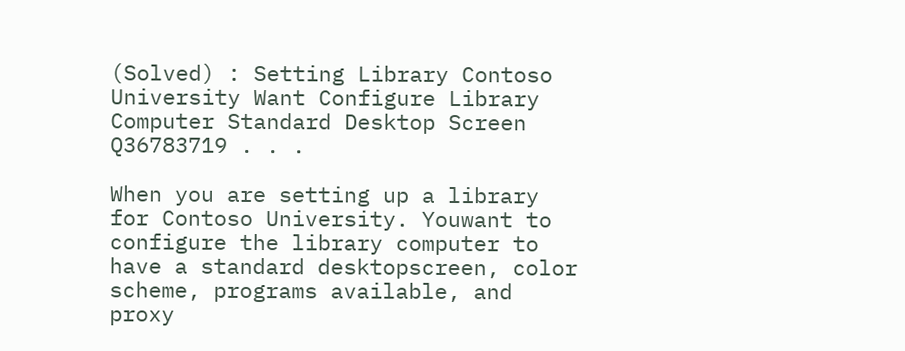(Solved) : Setting Library Contoso University Want Configure Library Computer Standard Desktop Screen Q36783719 . . .

When you are setting up a library for Contoso University. Youwant to configure the library computer to have a standard desktopscreen, color scheme, programs available, and proxy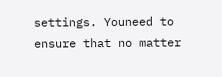settings. Youneed to ensure that no matter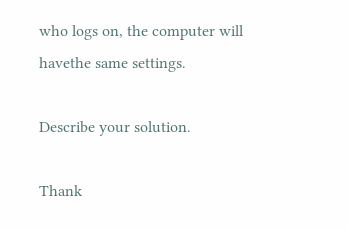who logs on, the computer will havethe same settings.

Describe your solution.

Thank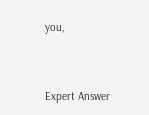you,



Expert Answer